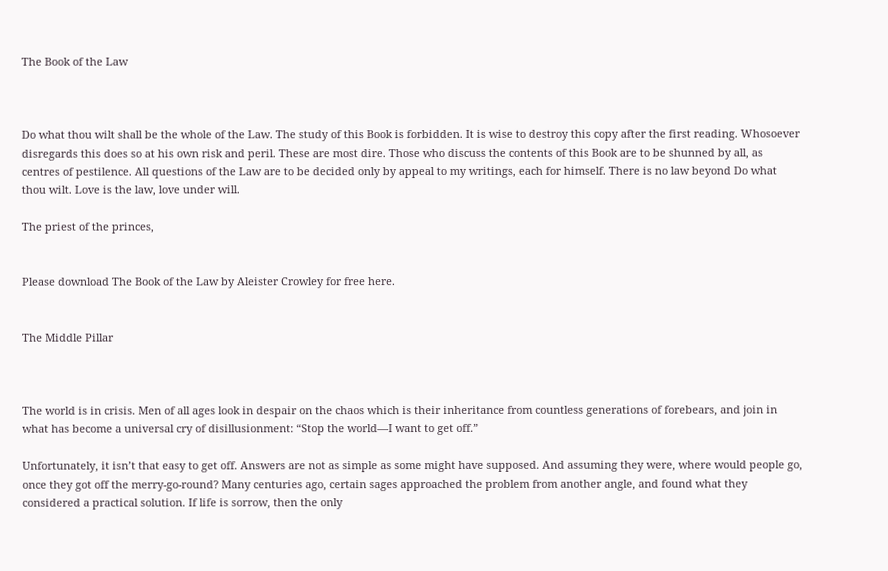The Book of the Law



Do what thou wilt shall be the whole of the Law. The study of this Book is forbidden. It is wise to destroy this copy after the first reading. Whosoever disregards this does so at his own risk and peril. These are most dire. Those who discuss the contents of this Book are to be shunned by all, as centres of pestilence. All questions of the Law are to be decided only by appeal to my writings, each for himself. There is no law beyond Do what thou wilt. Love is the law, love under will.

The priest of the princes,


Please download The Book of the Law by Aleister Crowley for free here.


The Middle Pillar



The world is in crisis. Men of all ages look in despair on the chaos which is their inheritance from countless generations of forebears, and join in what has become a universal cry of disillusionment: “Stop the world—I want to get off.”

Unfortunately, it isn’t that easy to get off. Answers are not as simple as some might have supposed. And assuming they were, where would people go, once they got off the merry-go-round? Many centuries ago, certain sages approached the problem from another angle, and found what they considered a practical solution. If life is sorrow, then the only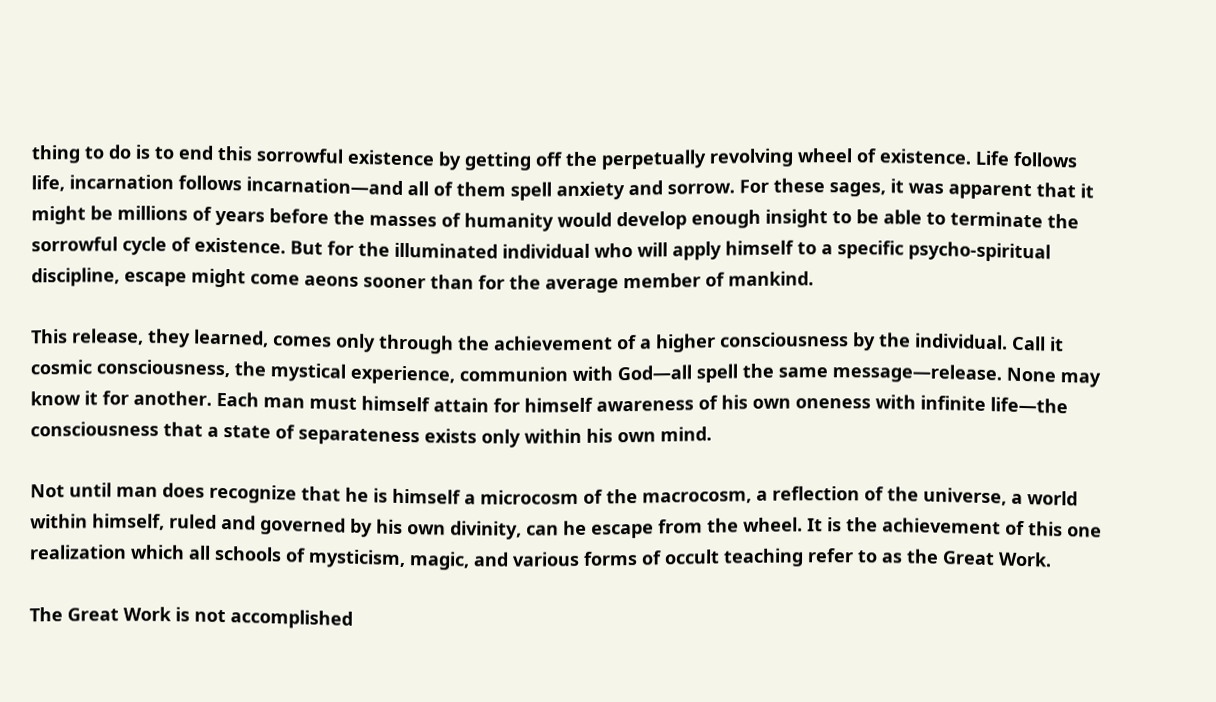thing to do is to end this sorrowful existence by getting off the perpetually revolving wheel of existence. Life follows life, incarnation follows incarnation—and all of them spell anxiety and sorrow. For these sages, it was apparent that it might be millions of years before the masses of humanity would develop enough insight to be able to terminate the sorrowful cycle of existence. But for the illuminated individual who will apply himself to a specific psycho-spiritual discipline, escape might come aeons sooner than for the average member of mankind.

This release, they learned, comes only through the achievement of a higher consciousness by the individual. Call it cosmic consciousness, the mystical experience, communion with God—all spell the same message—release. None may know it for another. Each man must himself attain for himself awareness of his own oneness with infinite life—the consciousness that a state of separateness exists only within his own mind.

Not until man does recognize that he is himself a microcosm of the macrocosm, a reflection of the universe, a world within himself, ruled and governed by his own divinity, can he escape from the wheel. It is the achievement of this one realization which all schools of mysticism, magic, and various forms of occult teaching refer to as the Great Work.

The Great Work is not accomplished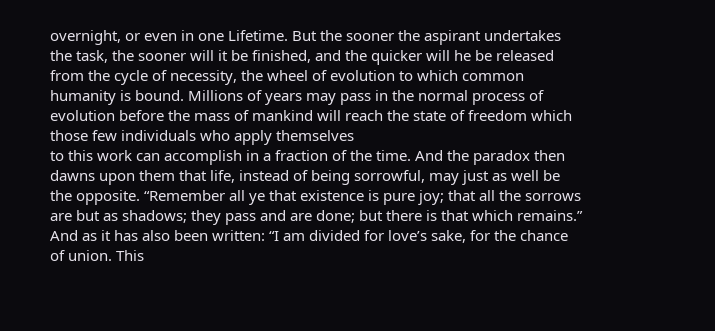overnight, or even in one Lifetime. But the sooner the aspirant undertakes the task, the sooner will it be finished, and the quicker will he be released from the cycle of necessity, the wheel of evolution to which common humanity is bound. Millions of years may pass in the normal process of evolution before the mass of mankind will reach the state of freedom which those few individuals who apply themselves
to this work can accomplish in a fraction of the time. And the paradox then dawns upon them that life, instead of being sorrowful, may just as well be the opposite. “Remember all ye that existence is pure joy; that all the sorrows are but as shadows; they pass and are done; but there is that which remains.” And as it has also been written: “I am divided for love’s sake, for the chance of union. This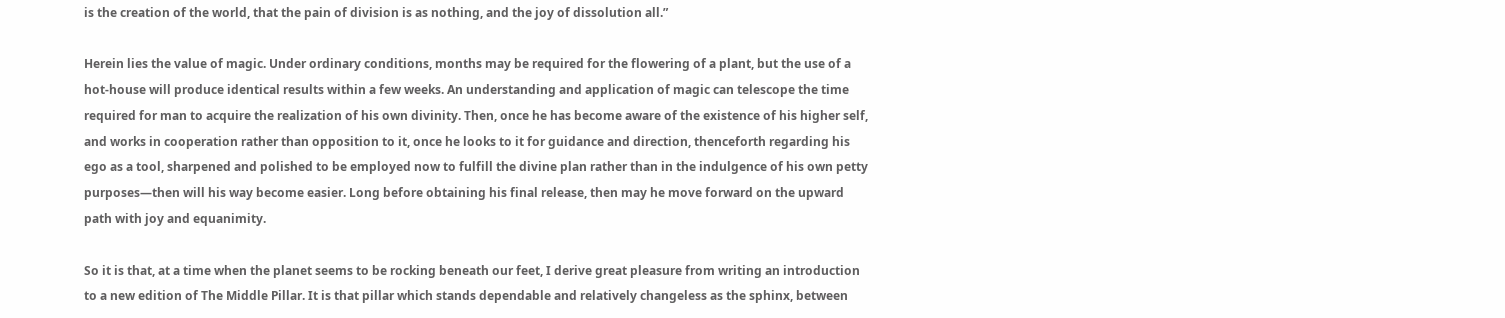is the creation of the world, that the pain of division is as nothing, and the joy of dissolution all.”

Herein lies the value of magic. Under ordinary conditions, months may be required for the flowering of a plant, but the use of a hot-house will produce identical results within a few weeks. An understanding and application of magic can telescope the time required for man to acquire the realization of his own divinity. Then, once he has become aware of the existence of his higher self, and works in cooperation rather than opposition to it, once he looks to it for guidance and direction, thenceforth regarding his ego as a tool, sharpened and polished to be employed now to fulfill the divine plan rather than in the indulgence of his own petty purposes—then will his way become easier. Long before obtaining his final release, then may he move forward on the upward path with joy and equanimity.

So it is that, at a time when the planet seems to be rocking beneath our feet, I derive great pleasure from writing an introduction to a new edition of The Middle Pillar. It is that pillar which stands dependable and relatively changeless as the sphinx, between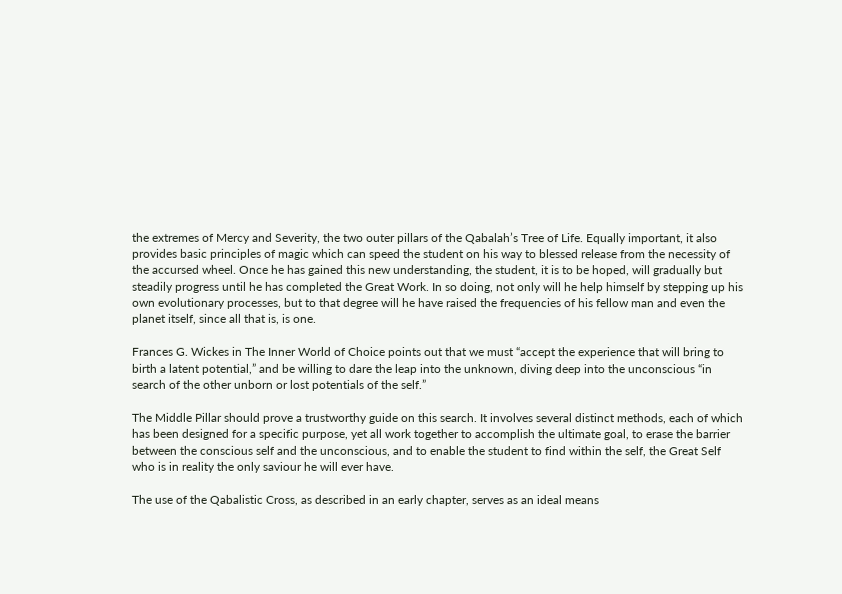the extremes of Mercy and Severity, the two outer pillars of the Qabalah’s Tree of Life. Equally important, it also provides basic principles of magic which can speed the student on his way to blessed release from the necessity of the accursed wheel. Once he has gained this new understanding, the student, it is to be hoped, will gradually but steadily progress until he has completed the Great Work. In so doing, not only will he help himself by stepping up his own evolutionary processes, but to that degree will he have raised the frequencies of his fellow man and even the planet itself, since all that is, is one.

Frances G. Wickes in The Inner World of Choice points out that we must “accept the experience that will bring to birth a latent potential,” and be willing to dare the leap into the unknown, diving deep into the unconscious “in search of the other unborn or lost potentials of the self.”

The Middle Pillar should prove a trustworthy guide on this search. It involves several distinct methods, each of which has been designed for a specific purpose, yet all work together to accomplish the ultimate goal, to erase the barrier between the conscious self and the unconscious, and to enable the student to find within the self, the Great Self who is in reality the only saviour he will ever have.

The use of the Qabalistic Cross, as described in an early chapter, serves as an ideal means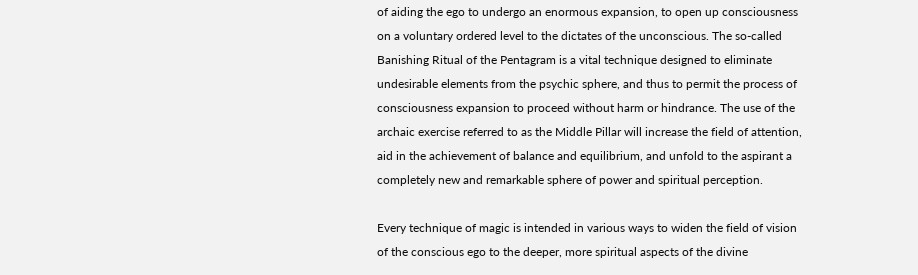of aiding the ego to undergo an enormous expansion, to open up consciousness on a voluntary ordered level to the dictates of the unconscious. The so-called Banishing Ritual of the Pentagram is a vital technique designed to eliminate undesirable elements from the psychic sphere, and thus to permit the process of consciousness expansion to proceed without harm or hindrance. The use of the archaic exercise referred to as the Middle Pillar will increase the field of attention, aid in the achievement of balance and equilibrium, and unfold to the aspirant a completely new and remarkable sphere of power and spiritual perception.

Every technique of magic is intended in various ways to widen the field of vision of the conscious ego to the deeper, more spiritual aspects of the divine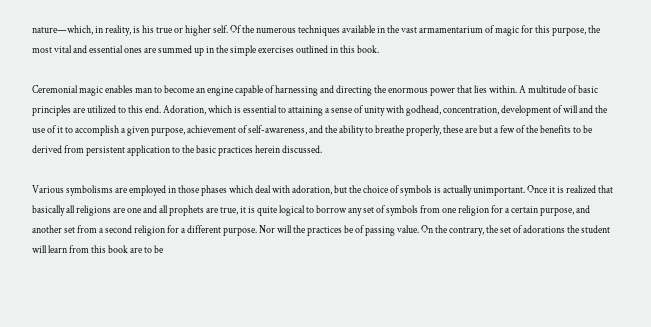nature—which, in reality, is his true or higher self. Of the numerous techniques available in the vast armamentarium of magic for this purpose, the most vital and essential ones are summed up in the simple exercises outlined in this book.

Ceremonial magic enables man to become an engine capable of harnessing and directing the enormous power that lies within. A multitude of basic principles are utilized to this end. Adoration, which is essential to attaining a sense of unity with godhead, concentration, development of will and the use of it to accomplish a given purpose, achievement of self-awareness, and the ability to breathe properly, these are but a few of the benefits to be derived from persistent application to the basic practices herein discussed.

Various symbolisms are employed in those phases which deal with adoration, but the choice of symbols is actually unimportant. Once it is realized that basically all religions are one and all prophets are true, it is quite logical to borrow any set of symbols from one religion for a certain purpose, and another set from a second religion for a different purpose. Nor will the practices be of passing value. On the contrary, the set of adorations the student will learn from this book are to be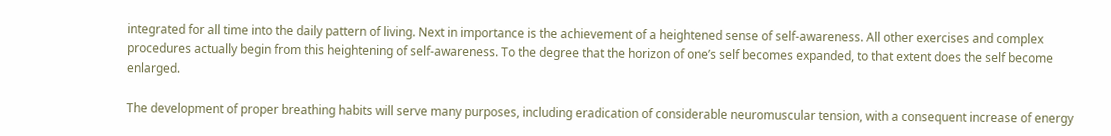integrated for all time into the daily pattern of living. Next in importance is the achievement of a heightened sense of self-awareness. All other exercises and complex procedures actually begin from this heightening of self-awareness. To the degree that the horizon of one’s self becomes expanded, to that extent does the self become enlarged.

The development of proper breathing habits will serve many purposes, including eradication of considerable neuromuscular tension, with a consequent increase of energy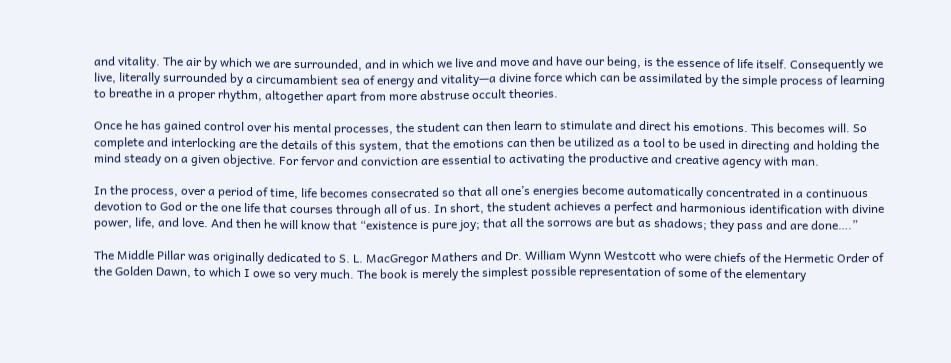and vitality. The air by which we are surrounded, and in which we live and move and have our being, is the essence of life itself. Consequently we live, literally surrounded by a circumambient sea of energy and vitality—a divine force which can be assimilated by the simple process of learning to breathe in a proper rhythm, altogether apart from more abstruse occult theories.

Once he has gained control over his mental processes, the student can then learn to stimulate and direct his emotions. This becomes will. So complete and interlocking are the details of this system, that the emotions can then be utilized as a tool to be used in directing and holding the mind steady on a given objective. For fervor and conviction are essential to activating the productive and creative agency with man.

In the process, over a period of time, life becomes consecrated so that all one’s energies become automatically concentrated in a continuous devotion to God or the one life that courses through all of us. In short, the student achieves a perfect and harmonious identification with divine power, life, and love. And then he will know that “existence is pure joy; that all the sorrows are but as shadows; they pass and are done….”

The Middle Pillar was originally dedicated to S. L. MacGregor Mathers and Dr. William Wynn Westcott who were chiefs of the Hermetic Order of the Golden Dawn, to which I owe so very much. The book is merely the simplest possible representation of some of the elementary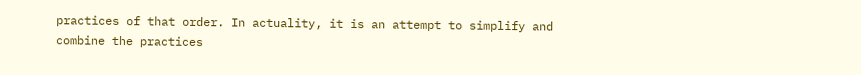practices of that order. In actuality, it is an attempt to simplify and combine the practices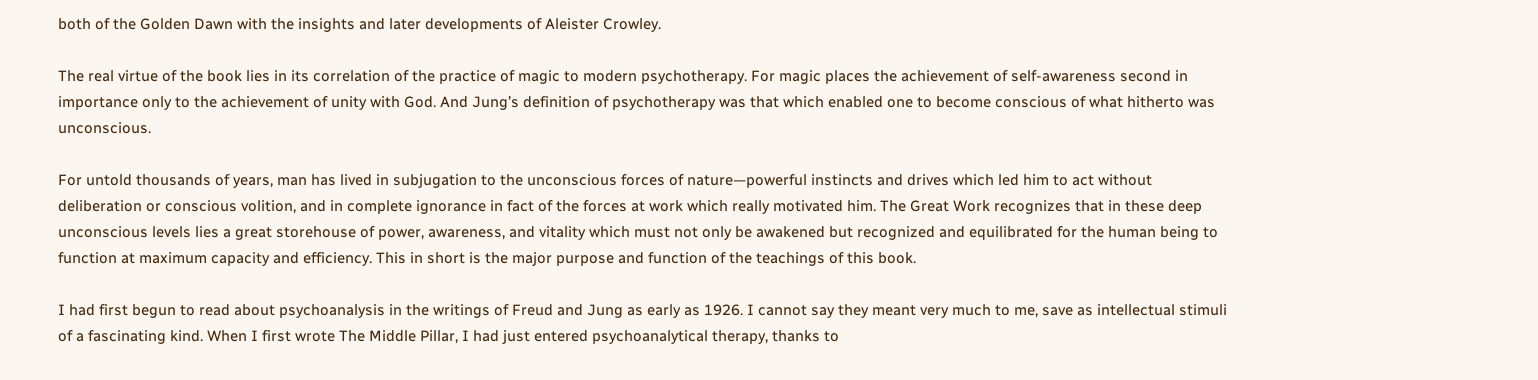both of the Golden Dawn with the insights and later developments of Aleister Crowley.

The real virtue of the book lies in its correlation of the practice of magic to modern psychotherapy. For magic places the achievement of self-awareness second in importance only to the achievement of unity with God. And Jung’s definition of psychotherapy was that which enabled one to become conscious of what hitherto was unconscious.

For untold thousands of years, man has lived in subjugation to the unconscious forces of nature—powerful instincts and drives which led him to act without deliberation or conscious volition, and in complete ignorance in fact of the forces at work which really motivated him. The Great Work recognizes that in these deep unconscious levels lies a great storehouse of power, awareness, and vitality which must not only be awakened but recognized and equilibrated for the human being to function at maximum capacity and efficiency. This in short is the major purpose and function of the teachings of this book.

I had first begun to read about psychoanalysis in the writings of Freud and Jung as early as 1926. I cannot say they meant very much to me, save as intellectual stimuli of a fascinating kind. When I first wrote The Middle Pillar, I had just entered psychoanalytical therapy, thanks to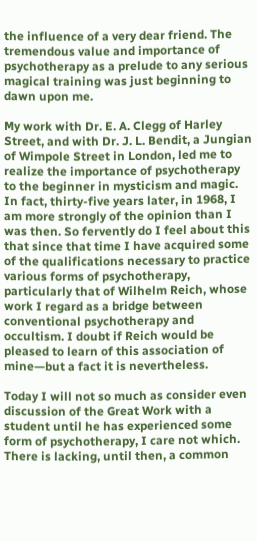the influence of a very dear friend. The tremendous value and importance of psychotherapy as a prelude to any serious magical training was just beginning to dawn upon me.

My work with Dr. E. A. Clegg of Harley Street, and with Dr. J. L. Bendit, a Jungian of Wimpole Street in London, led me to realize the importance of psychotherapy to the beginner in mysticism and magic. In fact, thirty-five years later, in 1968, I am more strongly of the opinion than I was then. So fervently do I feel about this that since that time I have acquired some of the qualifications necessary to practice various forms of psychotherapy, particularly that of Wilhelm Reich, whose work I regard as a bridge between conventional psychotherapy and occultism. I doubt if Reich would be pleased to learn of this association of mine—but a fact it is nevertheless.

Today I will not so much as consider even discussion of the Great Work with a student until he has experienced some form of psychotherapy, I care not which. There is lacking, until then, a common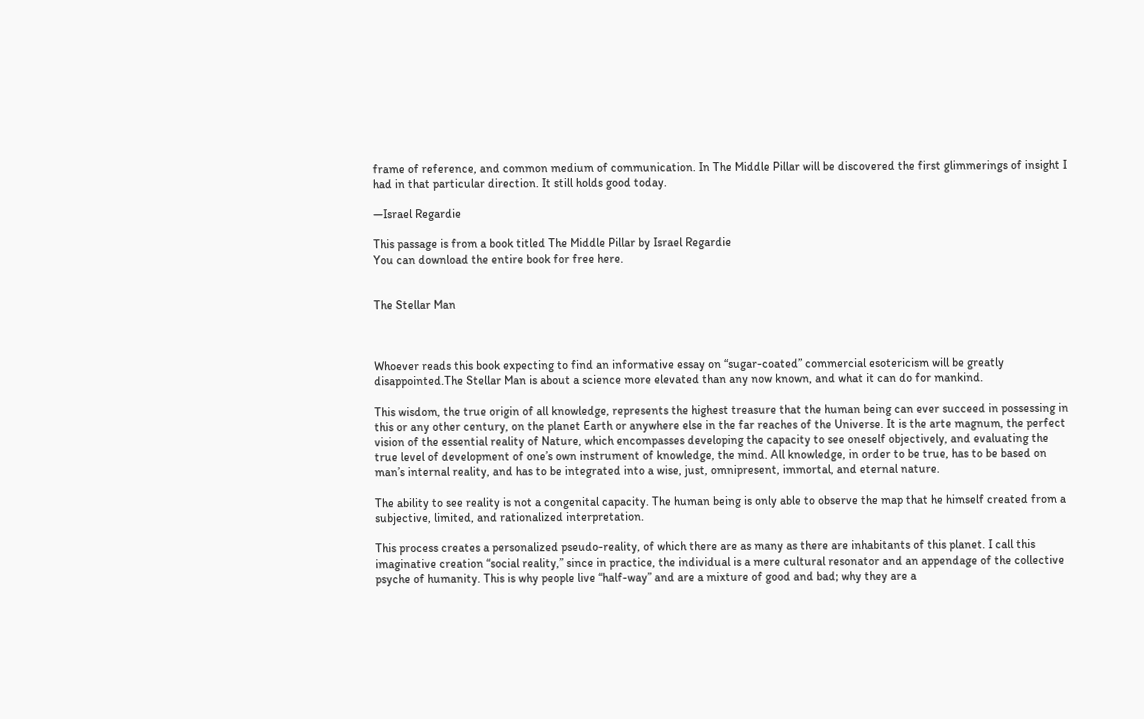frame of reference, and common medium of communication. In The Middle Pillar will be discovered the first glimmerings of insight I had in that particular direction. It still holds good today.

—Israel Regardie

This passage is from a book titled The Middle Pillar by Israel Regardie
You can download the entire book for free here.


The Stellar Man



Whoever reads this book expecting to find an informative essay on “sugar-coated” commercial esotericism will be greatly disappointed.The Stellar Man is about a science more elevated than any now known, and what it can do for mankind.

This wisdom, the true origin of all knowledge, represents the highest treasure that the human being can ever succeed in possessing in this or any other century, on the planet Earth or anywhere else in the far reaches of the Universe. It is the arte magnum, the perfect vision of the essential reality of Nature, which encompasses developing the capacity to see oneself objectively, and evaluating the true level of development of one’s own instrument of knowledge, the mind. All knowledge, in order to be true, has to be based on man’s internal reality, and has to be integrated into a wise, just, omnipresent, immortal, and eternal nature.

The ability to see reality is not a congenital capacity. The human being is only able to observe the map that he himself created from a subjective, limited, and rationalized interpretation.

This process creates a personalized pseudo-reality, of which there are as many as there are inhabitants of this planet. I call this imaginative creation “social reality,” since in practice, the individual is a mere cultural resonator and an appendage of the collective psyche of humanity. This is why people live “half-way” and are a mixture of good and bad; why they are a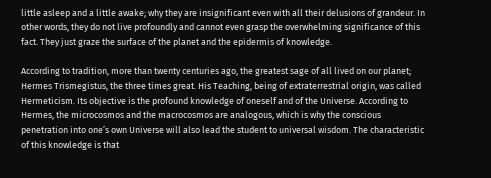little asleep and a little awake; why they are insignificant even with all their delusions of grandeur. In other words, they do not live profoundly and cannot even grasp the overwhelming significance of this fact. They just graze the surface of the planet and the epidermis of knowledge.

According to tradition, more than twenty centuries ago, the greatest sage of all lived on our planet; Hermes Trismegistus, the three times great. His Teaching, being of extraterrestrial origin, was called Hermeticism. Its objective is the profound knowledge of oneself and of the Universe. According to Hermes, the microcosmos and the macrocosmos are analogous, which is why the conscious penetration into one’s own Universe will also lead the student to universal wisdom. The characteristic of this knowledge is that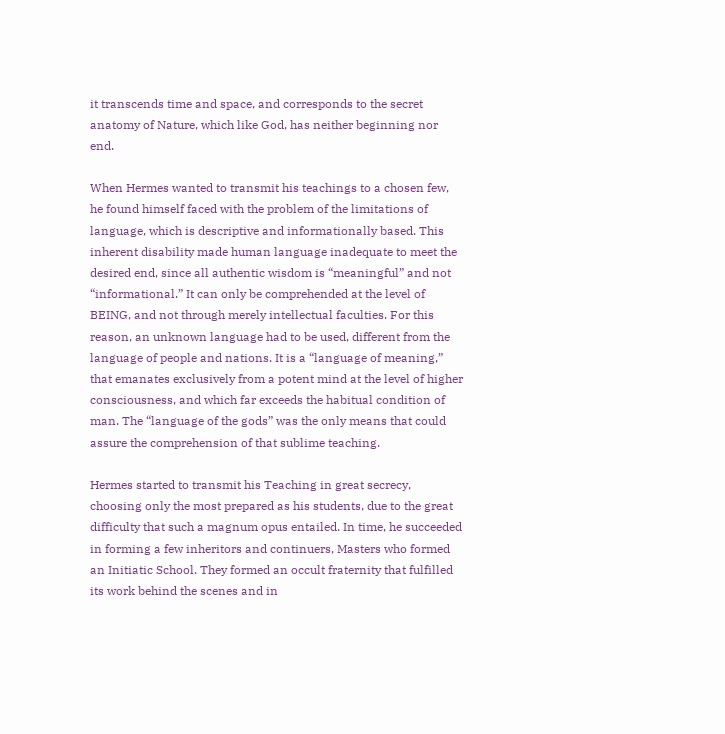it transcends time and space, and corresponds to the secret anatomy of Nature, which like God, has neither beginning nor end.

When Hermes wanted to transmit his teachings to a chosen few, he found himself faced with the problem of the limitations of language, which is descriptive and informationally based. This inherent disability made human language inadequate to meet the desired end, since all authentic wisdom is “meaningful” and not “informational.” It can only be comprehended at the level of BEING, and not through merely intellectual faculties. For this reason, an unknown language had to be used, different from the language of people and nations. It is a “language of meaning,” that emanates exclusively from a potent mind at the level of higher consciousness, and which far exceeds the habitual condition of man. The “language of the gods” was the only means that could assure the comprehension of that sublime teaching.

Hermes started to transmit his Teaching in great secrecy, choosing only the most prepared as his students, due to the great difficulty that such a magnum opus entailed. In time, he succeeded in forming a few inheritors and continuers, Masters who formed an Initiatic School. They formed an occult fraternity that fulfilled its work behind the scenes and in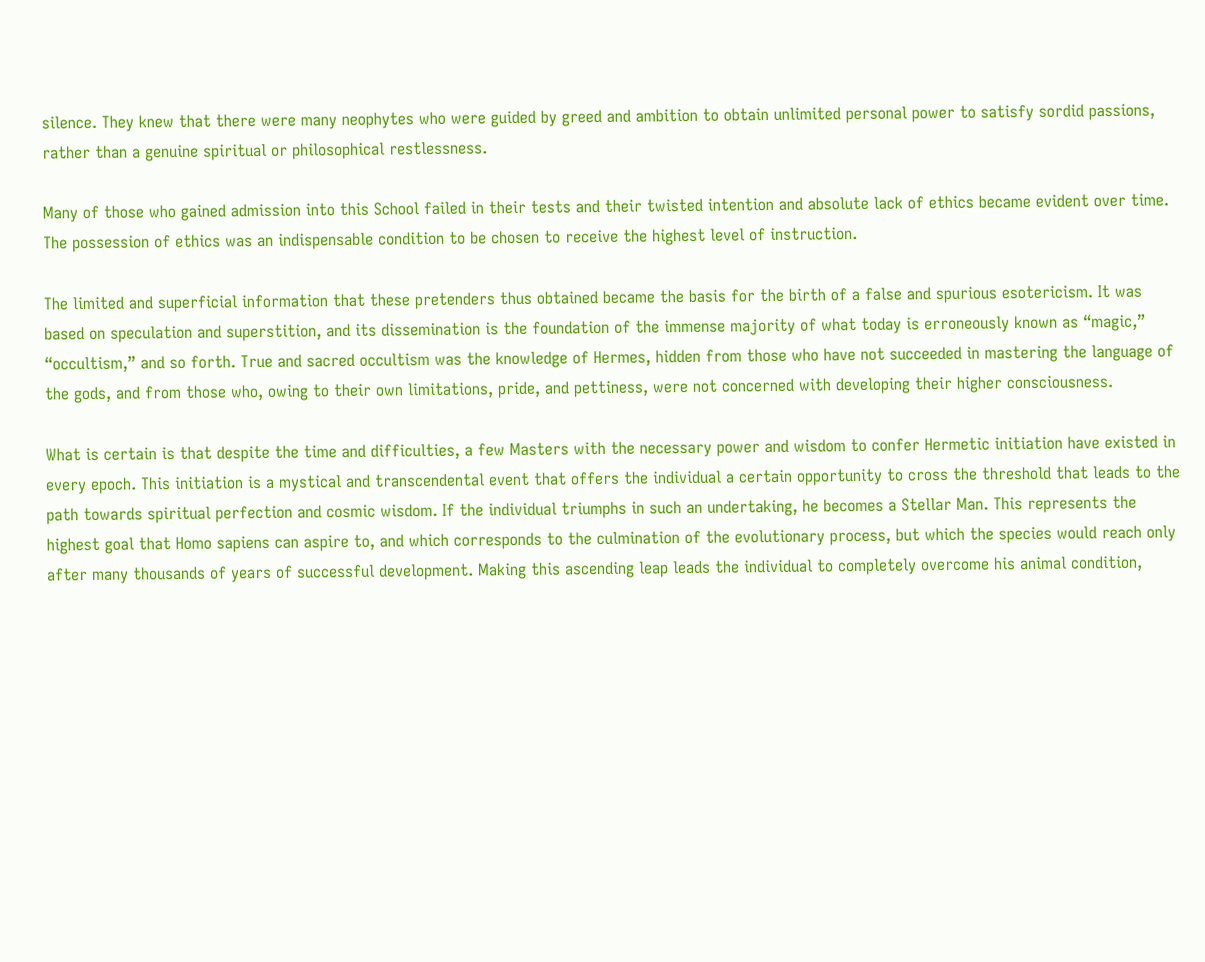silence. They knew that there were many neophytes who were guided by greed and ambition to obtain unlimited personal power to satisfy sordid passions, rather than a genuine spiritual or philosophical restlessness.

Many of those who gained admission into this School failed in their tests and their twisted intention and absolute lack of ethics became evident over time. The possession of ethics was an indispensable condition to be chosen to receive the highest level of instruction.

The limited and superficial information that these pretenders thus obtained became the basis for the birth of a false and spurious esotericism. It was based on speculation and superstition, and its dissemination is the foundation of the immense majority of what today is erroneously known as “magic,” “occultism,” and so forth. True and sacred occultism was the knowledge of Hermes, hidden from those who have not succeeded in mastering the language of the gods, and from those who, owing to their own limitations, pride, and pettiness, were not concerned with developing their higher consciousness.

What is certain is that despite the time and difficulties, a few Masters with the necessary power and wisdom to confer Hermetic initiation have existed in every epoch. This initiation is a mystical and transcendental event that offers the individual a certain opportunity to cross the threshold that leads to the path towards spiritual perfection and cosmic wisdom. If the individual triumphs in such an undertaking, he becomes a Stellar Man. This represents the highest goal that Homo sapiens can aspire to, and which corresponds to the culmination of the evolutionary process, but which the species would reach only after many thousands of years of successful development. Making this ascending leap leads the individual to completely overcome his animal condition,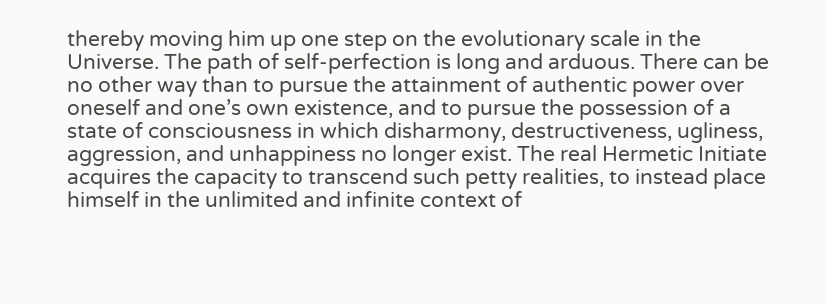thereby moving him up one step on the evolutionary scale in the Universe. The path of self-perfection is long and arduous. There can be no other way than to pursue the attainment of authentic power over oneself and one’s own existence, and to pursue the possession of a state of consciousness in which disharmony, destructiveness, ugliness, aggression, and unhappiness no longer exist. The real Hermetic Initiate acquires the capacity to transcend such petty realities, to instead place himself in the unlimited and infinite context of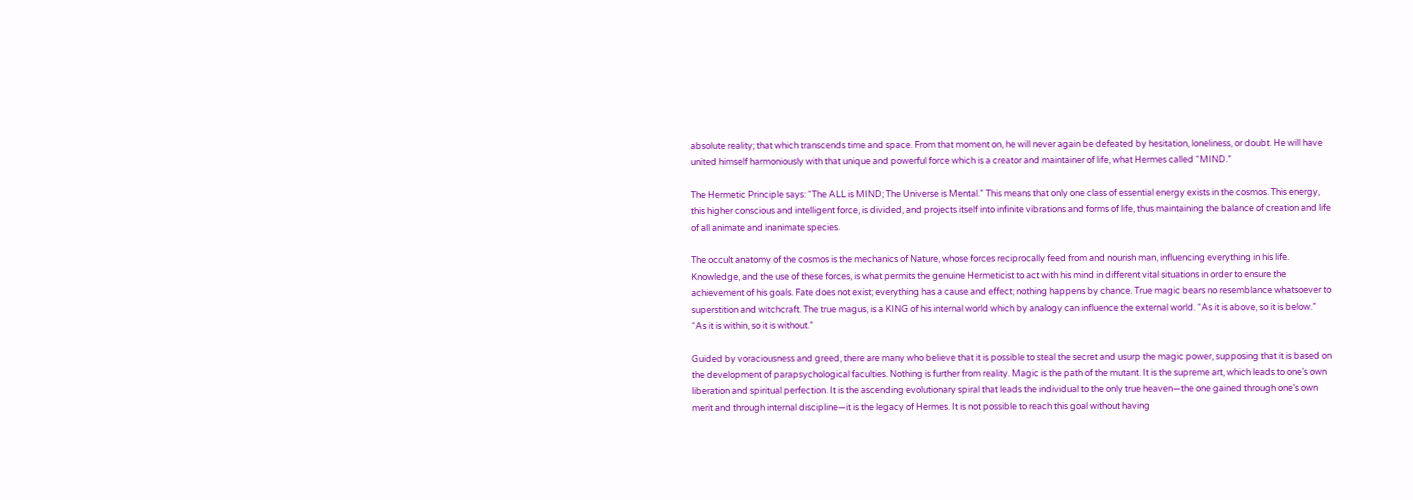absolute reality; that which transcends time and space. From that moment on, he will never again be defeated by hesitation, loneliness, or doubt. He will have united himself harmoniously with that unique and powerful force which is a creator and maintainer of life, what Hermes called “MIND.”

The Hermetic Principle says: “The ALL is MIND; The Universe is Mental.” This means that only one class of essential energy exists in the cosmos. This energy, this higher conscious and intelligent force, is divided, and projects itself into infinite vibrations and forms of life, thus maintaining the balance of creation and life of all animate and inanimate species.

The occult anatomy of the cosmos is the mechanics of Nature, whose forces reciprocally feed from and nourish man, influencing everything in his life. Knowledge, and the use of these forces, is what permits the genuine Hermeticist to act with his mind in different vital situations in order to ensure the achievement of his goals. Fate does not exist; everything has a cause and effect; nothing happens by chance. True magic bears no resemblance whatsoever to superstition and witchcraft. The true magus, is a KING of his internal world which by analogy can influence the external world. “As it is above, so it is below.” “As it is within, so it is without.”

Guided by voraciousness and greed, there are many who believe that it is possible to steal the secret and usurp the magic power, supposing that it is based on the development of parapsychological faculties. Nothing is further from reality. Magic is the path of the mutant. It is the supreme art, which leads to one’s own liberation and spiritual perfection. It is the ascending evolutionary spiral that leads the individual to the only true heaven—the one gained through one’s own merit and through internal discipline—it is the legacy of Hermes. It is not possible to reach this goal without having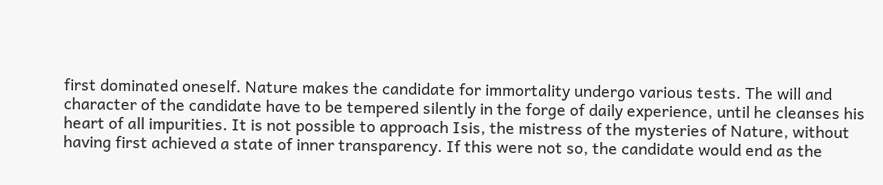first dominated oneself. Nature makes the candidate for immortality undergo various tests. The will and character of the candidate have to be tempered silently in the forge of daily experience, until he cleanses his heart of all impurities. It is not possible to approach Isis, the mistress of the mysteries of Nature, without having first achieved a state of inner transparency. If this were not so, the candidate would end as the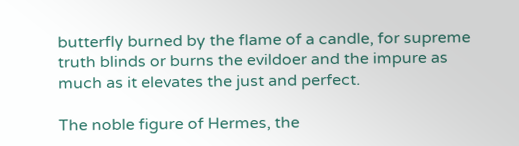butterfly burned by the flame of a candle, for supreme truth blinds or burns the evildoer and the impure as much as it elevates the just and perfect.

The noble figure of Hermes, the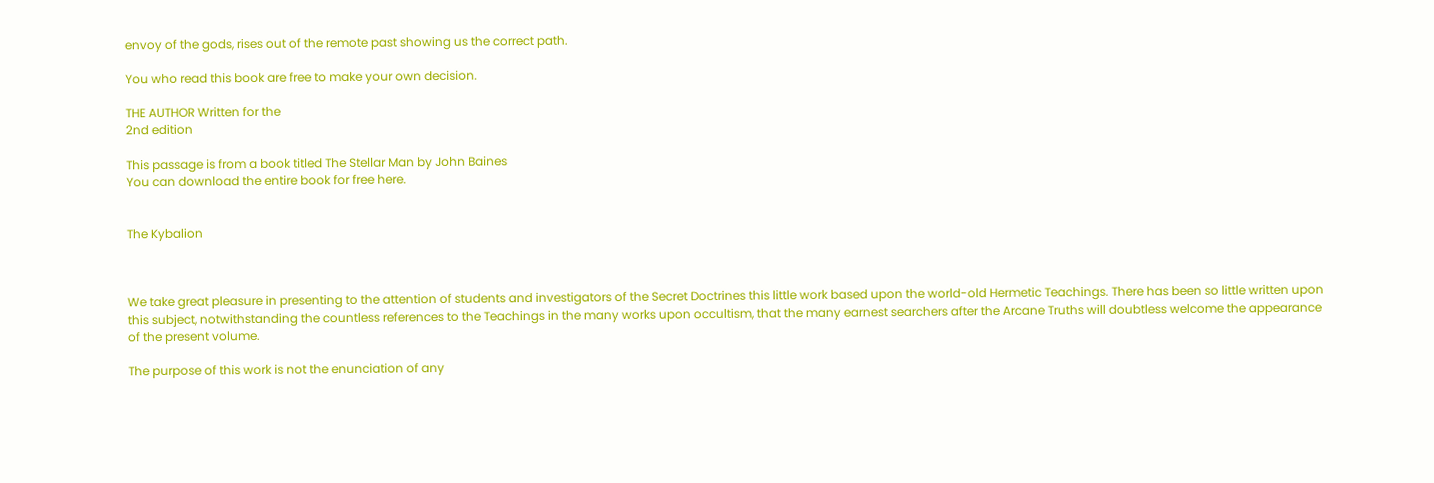envoy of the gods, rises out of the remote past showing us the correct path.

You who read this book are free to make your own decision.

THE AUTHOR Written for the
2nd edition

This passage is from a book titled The Stellar Man by John Baines
You can download the entire book for free here.


The Kybalion



We take great pleasure in presenting to the attention of students and investigators of the Secret Doctrines this little work based upon the world-old Hermetic Teachings. There has been so little written upon this subject, notwithstanding the countless references to the Teachings in the many works upon occultism, that the many earnest searchers after the Arcane Truths will doubtless welcome the appearance of the present volume.

The purpose of this work is not the enunciation of any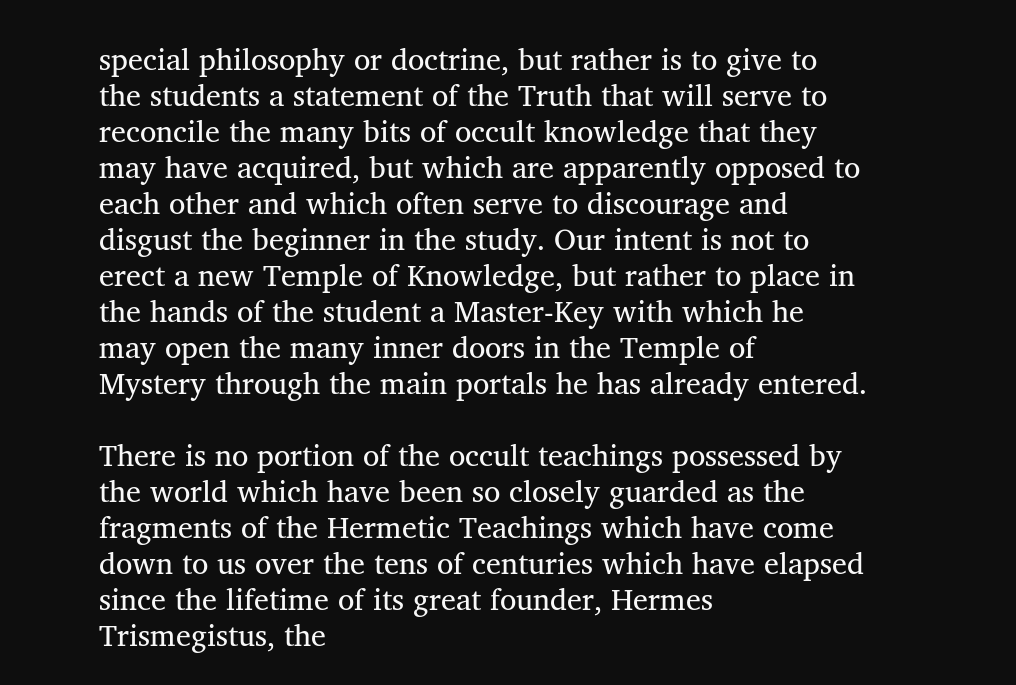special philosophy or doctrine, but rather is to give to the students a statement of the Truth that will serve to reconcile the many bits of occult knowledge that they may have acquired, but which are apparently opposed to each other and which often serve to discourage and disgust the beginner in the study. Our intent is not to erect a new Temple of Knowledge, but rather to place in the hands of the student a Master-Key with which he may open the many inner doors in the Temple of Mystery through the main portals he has already entered.

There is no portion of the occult teachings possessed by the world which have been so closely guarded as the fragments of the Hermetic Teachings which have come down to us over the tens of centuries which have elapsed since the lifetime of its great founder, Hermes Trismegistus, the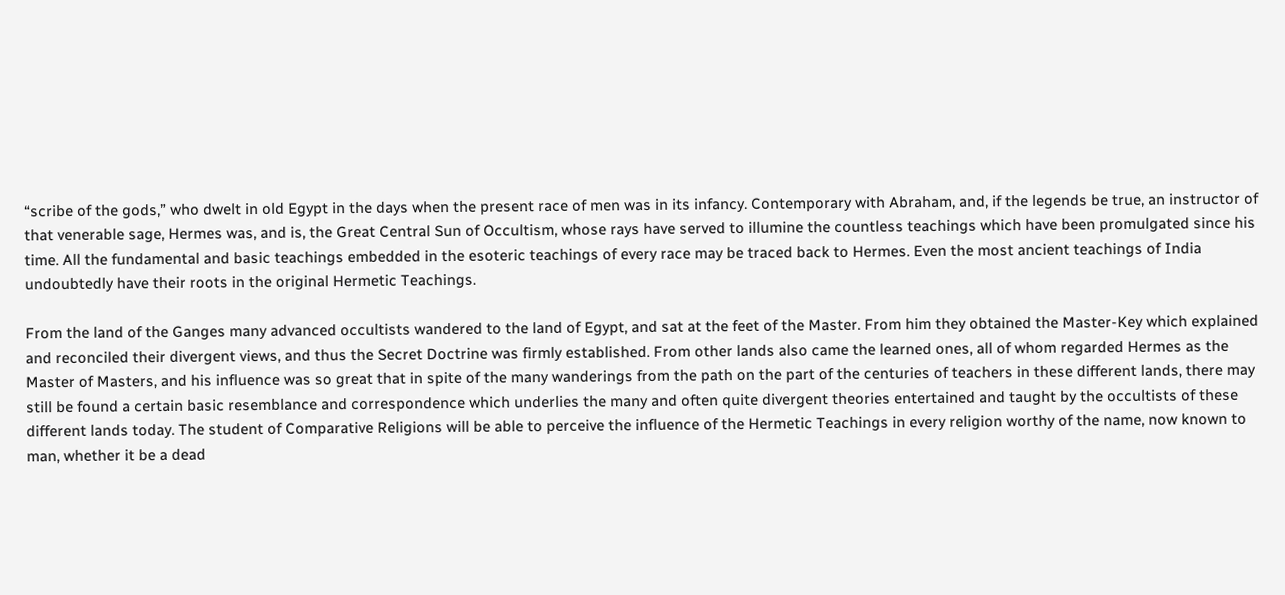“scribe of the gods,” who dwelt in old Egypt in the days when the present race of men was in its infancy. Contemporary with Abraham, and, if the legends be true, an instructor of that venerable sage, Hermes was, and is, the Great Central Sun of Occultism, whose rays have served to illumine the countless teachings which have been promulgated since his time. All the fundamental and basic teachings embedded in the esoteric teachings of every race may be traced back to Hermes. Even the most ancient teachings of India undoubtedly have their roots in the original Hermetic Teachings.

From the land of the Ganges many advanced occultists wandered to the land of Egypt, and sat at the feet of the Master. From him they obtained the Master-Key which explained and reconciled their divergent views, and thus the Secret Doctrine was firmly established. From other lands also came the learned ones, all of whom regarded Hermes as the Master of Masters, and his influence was so great that in spite of the many wanderings from the path on the part of the centuries of teachers in these different lands, there may still be found a certain basic resemblance and correspondence which underlies the many and often quite divergent theories entertained and taught by the occultists of these different lands today. The student of Comparative Religions will be able to perceive the influence of the Hermetic Teachings in every religion worthy of the name, now known to man, whether it be a dead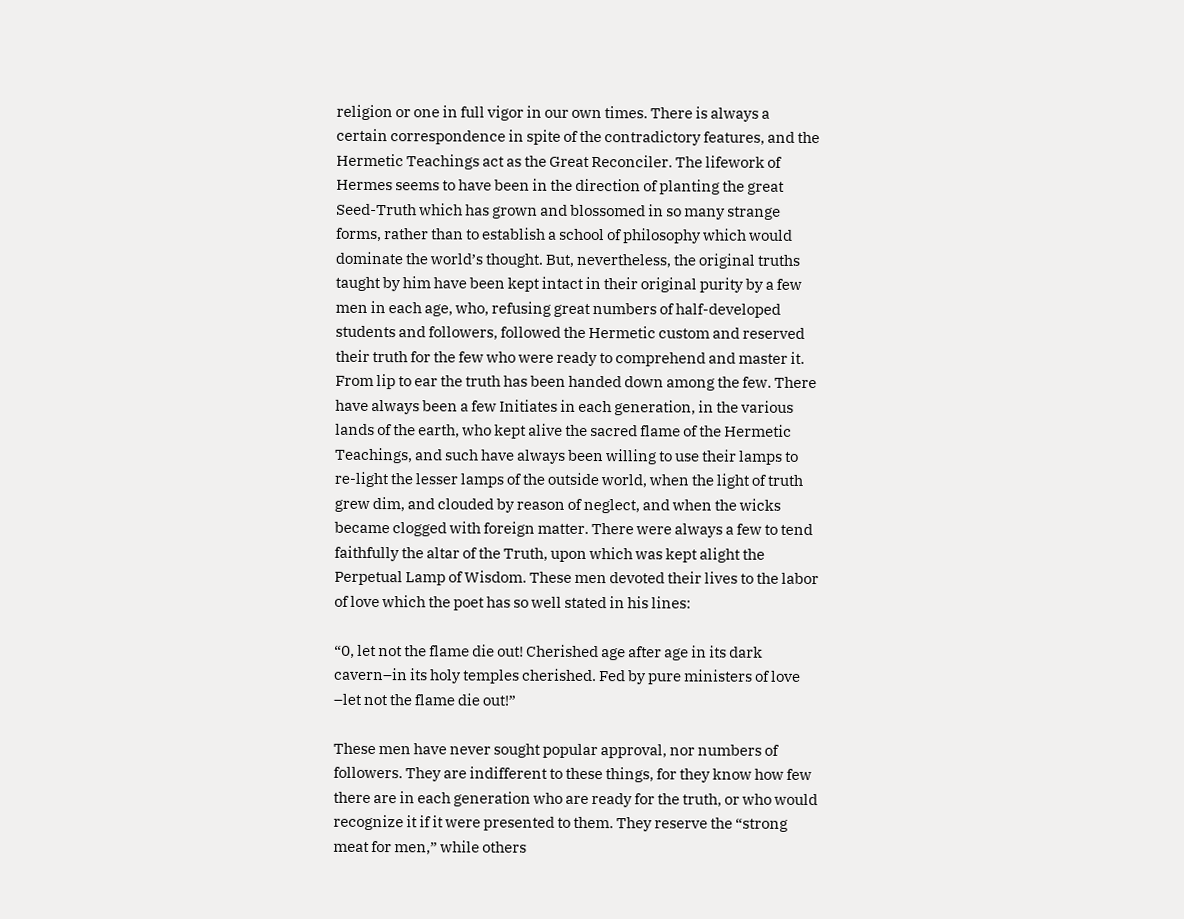religion or one in full vigor in our own times. There is always a certain correspondence in spite of the contradictory features, and the Hermetic Teachings act as the Great Reconciler. The lifework of Hermes seems to have been in the direction of planting the great Seed-Truth which has grown and blossomed in so many strange forms, rather than to establish a school of philosophy which would dominate the world’s thought. But, nevertheless, the original truths taught by him have been kept intact in their original purity by a few men in each age, who, refusing great numbers of half-developed students and followers, followed the Hermetic custom and reserved their truth for the few who were ready to comprehend and master it. From lip to ear the truth has been handed down among the few. There have always been a few Initiates in each generation, in the various lands of the earth, who kept alive the sacred flame of the Hermetic Teachings, and such have always been willing to use their lamps to re-light the lesser lamps of the outside world, when the light of truth grew dim, and clouded by reason of neglect, and when the wicks became clogged with foreign matter. There were always a few to tend faithfully the altar of the Truth, upon which was kept alight the Perpetual Lamp of Wisdom. These men devoted their lives to the labor of love which the poet has so well stated in his lines:

“0, let not the flame die out! Cherished age after age in its dark cavern–in its holy temples cherished. Fed by pure ministers of love –let not the flame die out!”

These men have never sought popular approval, nor numbers of followers. They are indifferent to these things, for they know how few there are in each generation who are ready for the truth, or who would recognize it if it were presented to them. They reserve the “strong meat for men,” while others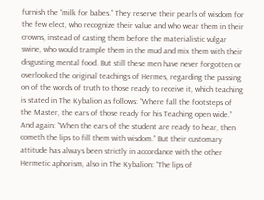furnish the “milk for babes.” They reserve their pearls of wisdom for the few elect, who recognize their value and who wear them in their crowns, instead of casting them before the materialistic vulgar swine, who would trample them in the mud and mix them with their disgusting mental food. But still these men have never forgotten or overlooked the original teachings of Hermes, regarding the passing on of the words of truth to those ready to receive it, which teaching is stated in The Kybalion as follows: “Where fall the footsteps of the Master, the ears of those ready for his Teaching open wide.” And again: “When the ears of the student are ready to hear, then cometh the lips to fill them with wisdom.” But their customary attitude has always been strictly in accordance with the other Hermetic aphorism, also in The Kybalion: “The lips of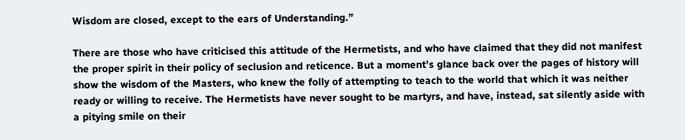Wisdom are closed, except to the ears of Understanding.”

There are those who have criticised this attitude of the Hermetists, and who have claimed that they did not manifest the proper spirit in their policy of seclusion and reticence. But a moment’s glance back over the pages of history will show the wisdom of the Masters, who knew the folly of attempting to teach to the world that which it was neither ready or willing to receive. The Hermetists have never sought to be martyrs, and have, instead, sat silently aside with a pitying smile on their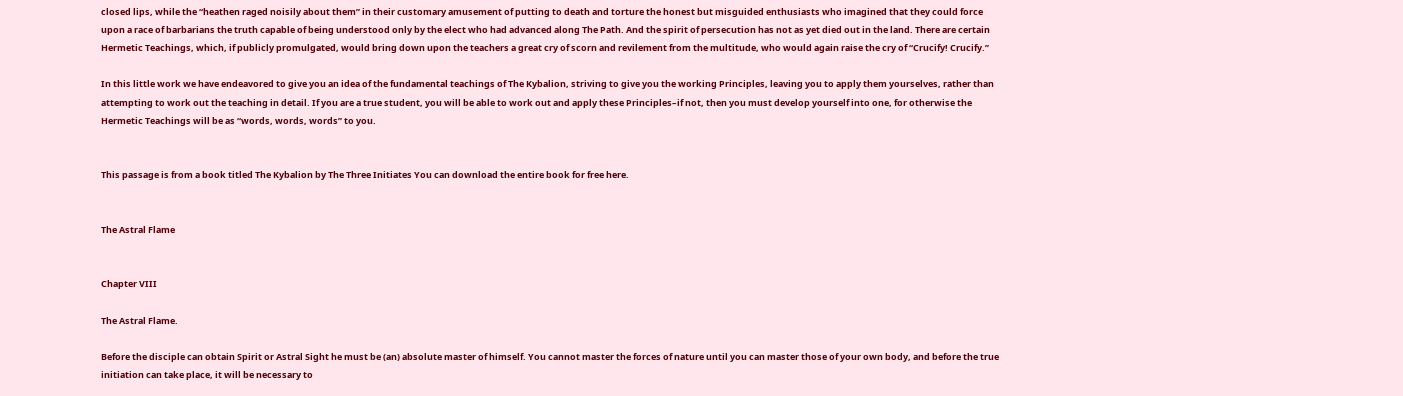closed lips, while the “heathen raged noisily about them” in their customary amusement of putting to death and torture the honest but misguided enthusiasts who imagined that they could force upon a race of barbarians the truth capable of being understood only by the elect who had advanced along The Path. And the spirit of persecution has not as yet died out in the land. There are certain Hermetic Teachings, which, if publicly promulgated, would bring down upon the teachers a great cry of scorn and revilement from the multitude, who would again raise the cry of “Crucify! Crucify.”

In this little work we have endeavored to give you an idea of the fundamental teachings of The Kybalion, striving to give you the working Principles, leaving you to apply them yourselves, rather than attempting to work out the teaching in detail. If you are a true student, you will be able to work out and apply these Principles–if not, then you must develop yourself into one, for otherwise the Hermetic Teachings will be as “words, words, words” to you.


This passage is from a book titled The Kybalion by The Three Initiates You can download the entire book for free here.


The Astral Flame


Chapter VIII

The Astral Flame.

Before the disciple can obtain Spirit or Astral Sight he must be (an) absolute master of himself. You cannot master the forces of nature until you can master those of your own body, and before the true initiation can take place, it will be necessary to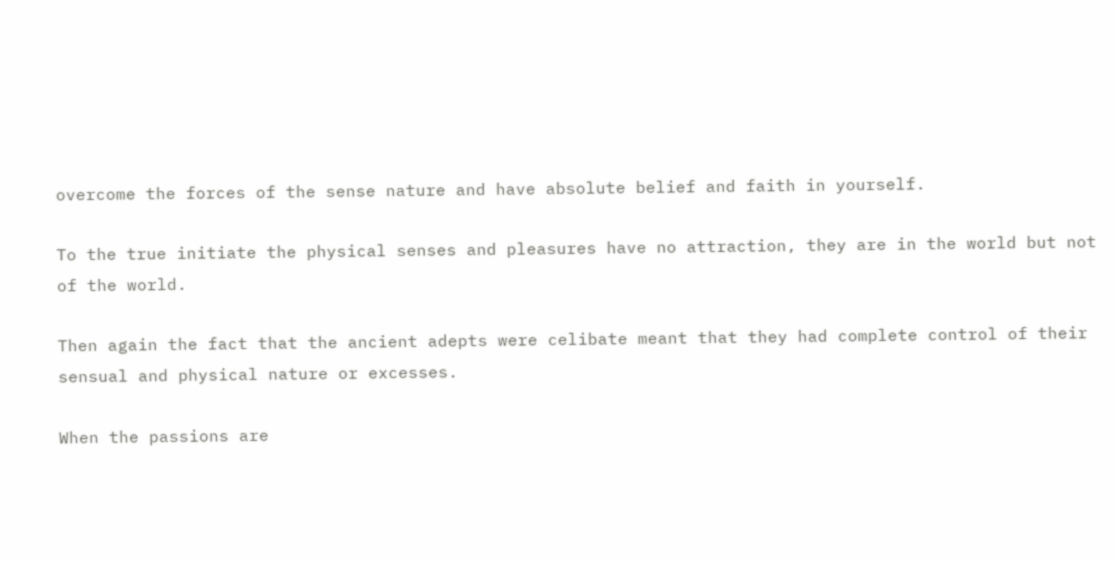overcome the forces of the sense nature and have absolute belief and faith in yourself.

To the true initiate the physical senses and pleasures have no attraction, they are in the world but not of the world.

Then again the fact that the ancient adepts were celibate meant that they had complete control of their sensual and physical nature or excesses.

When the passions are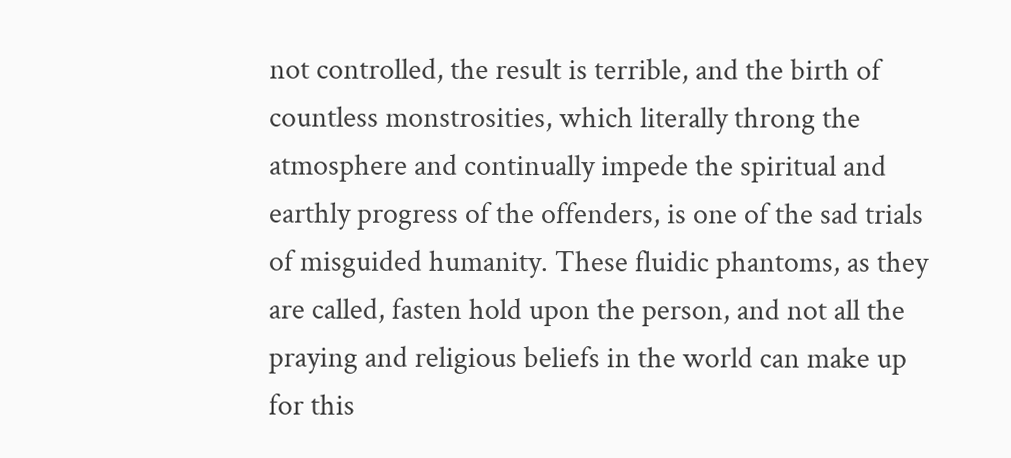not controlled, the result is terrible, and the birth of countless monstrosities, which literally throng the atmosphere and continually impede the spiritual and earthly progress of the offenders, is one of the sad trials of misguided humanity. These fluidic phantoms, as they are called, fasten hold upon the person, and not all the praying and religious beliefs in the world can make up for this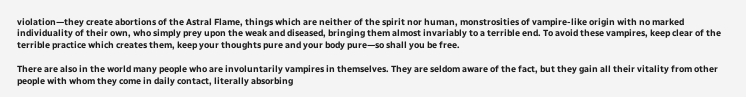violation—they create abortions of the Astral Flame, things which are neither of the spirit nor human, monstrosities of vampire-like origin with no marked individuality of their own, who simply prey upon the weak and diseased, bringing them almost invariably to a terrible end. To avoid these vampires, keep clear of the terrible practice which creates them, keep your thoughts pure and your body pure—so shall you be free.

There are also in the world many people who are involuntarily vampires in themselves. They are seldom aware of the fact, but they gain all their vitality from other people with whom they come in daily contact, literally absorbing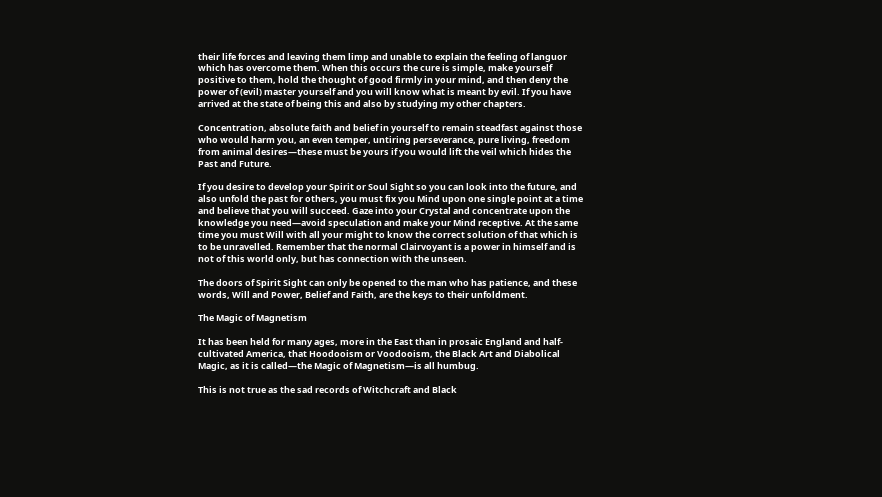their life forces and leaving them limp and unable to explain the feeling of languor which has overcome them. When this occurs the cure is simple, make yourself positive to them, hold the thought of good firmly in your mind, and then deny the power of (evil) master yourself and you will know what is meant by evil. If you have arrived at the state of being this and also by studying my other chapters.

Concentration, absolute faith and belief in yourself to remain steadfast against those who would harm you, an even temper, untiring perseverance, pure living, freedom from animal desires—these must be yours if you would lift the veil which hides the Past and Future.

If you desire to develop your Spirit or Soul Sight so you can look into the future, and also unfold the past for others, you must fix you Mind upon one single point at a time and believe that you will succeed. Gaze into your Crystal and concentrate upon the knowledge you need—avoid speculation and make your Mind receptive. At the same time you must Will with all your might to know the correct solution of that which is to be unravelled. Remember that the normal Clairvoyant is a power in himself and is not of this world only, but has connection with the unseen.

The doors of Spirit Sight can only be opened to the man who has patience, and these words, Will and Power, Belief and Faith, are the keys to their unfoldment.

The Magic of Magnetism

It has been held for many ages, more in the East than in prosaic England and half-cultivated America, that Hoodooism or Voodooism, the Black Art and Diabolical Magic, as it is called—the Magic of Magnetism—is all humbug.

This is not true as the sad records of Witchcraft and Black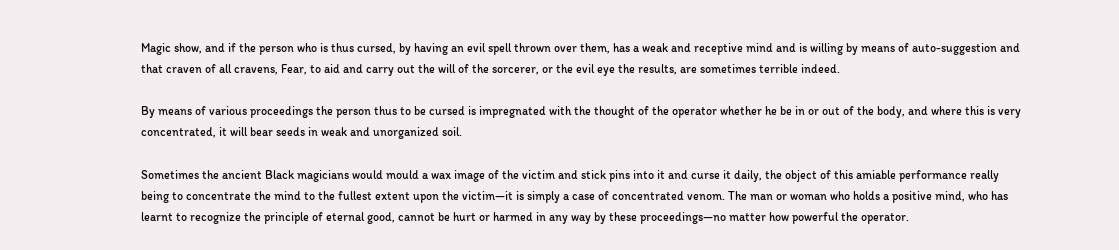Magic show, and if the person who is thus cursed, by having an evil spell thrown over them, has a weak and receptive mind and is willing by means of auto-suggestion and that craven of all cravens, Fear, to aid and carry out the will of the sorcerer, or the evil eye the results, are sometimes terrible indeed.

By means of various proceedings the person thus to be cursed is impregnated with the thought of the operator whether he be in or out of the body, and where this is very concentrated, it will bear seeds in weak and unorganized soil.

Sometimes the ancient Black magicians would mould a wax image of the victim and stick pins into it and curse it daily, the object of this amiable performance really being to concentrate the mind to the fullest extent upon the victim—it is simply a case of concentrated venom. The man or woman who holds a positive mind, who has learnt to recognize the principle of eternal good, cannot be hurt or harmed in any way by these proceedings—no matter how powerful the operator.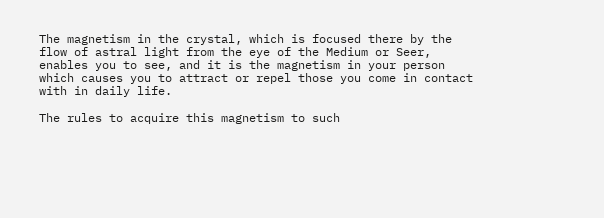The magnetism in the crystal, which is focused there by the flow of astral light from the eye of the Medium or Seer, enables you to see, and it is the magnetism in your person which causes you to attract or repel those you come in contact with in daily life.

The rules to acquire this magnetism to such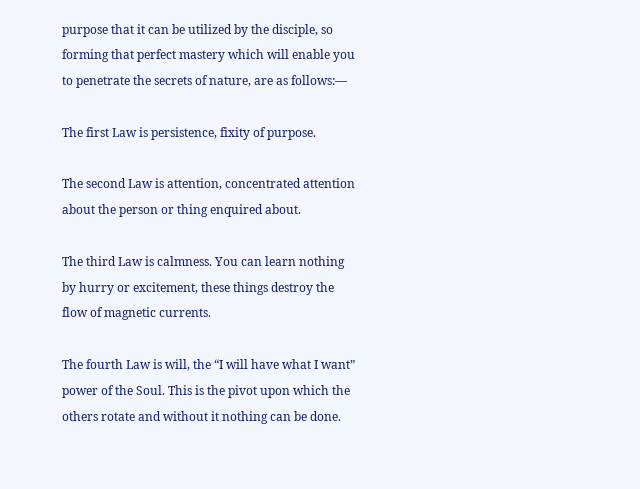purpose that it can be utilized by the disciple, so forming that perfect mastery which will enable you to penetrate the secrets of nature, are as follows:—

The first Law is persistence, fixity of purpose.

The second Law is attention, concentrated attention about the person or thing enquired about.

The third Law is calmness. You can learn nothing by hurry or excitement, these things destroy the flow of magnetic currents.

The fourth Law is will, the “I will have what I want” power of the Soul. This is the pivot upon which the others rotate and without it nothing can be done.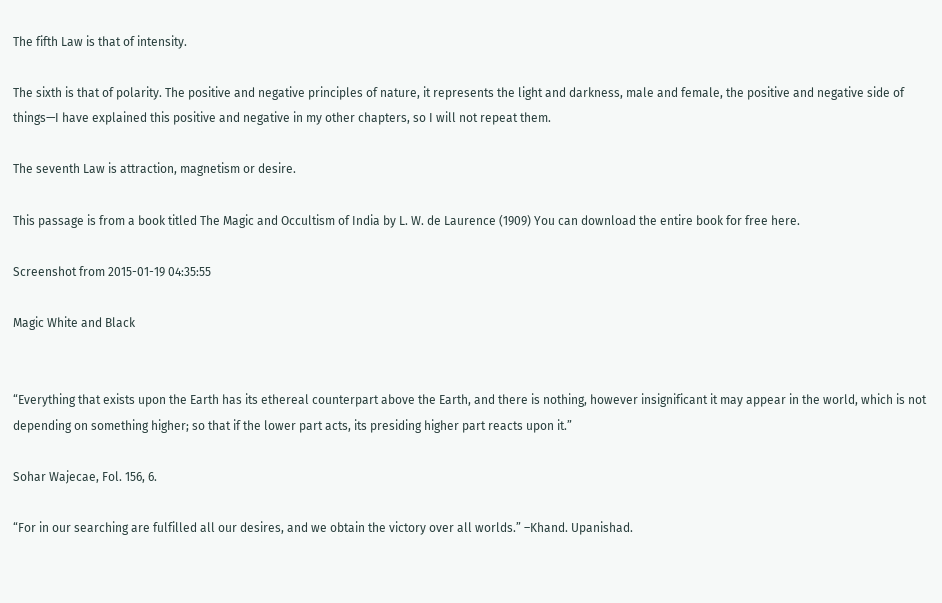The fifth Law is that of intensity.

The sixth is that of polarity. The positive and negative principles of nature, it represents the light and darkness, male and female, the positive and negative side of things—I have explained this positive and negative in my other chapters, so I will not repeat them.

The seventh Law is attraction, magnetism or desire.

This passage is from a book titled The Magic and Occultism of India by L. W. de Laurence (1909) You can download the entire book for free here.

Screenshot from 2015-01-19 04:35:55

Magic White and Black


“Everything that exists upon the Earth has its ethereal counterpart above the Earth, and there is nothing, however insignificant it may appear in the world, which is not depending on something higher; so that if the lower part acts, its presiding higher part reacts upon it.”

Sohar Wajecae, Fol. 156, 6.

“For in our searching are fulfilled all our desires, and we obtain the victory over all worlds.” –Khand. Upanishad.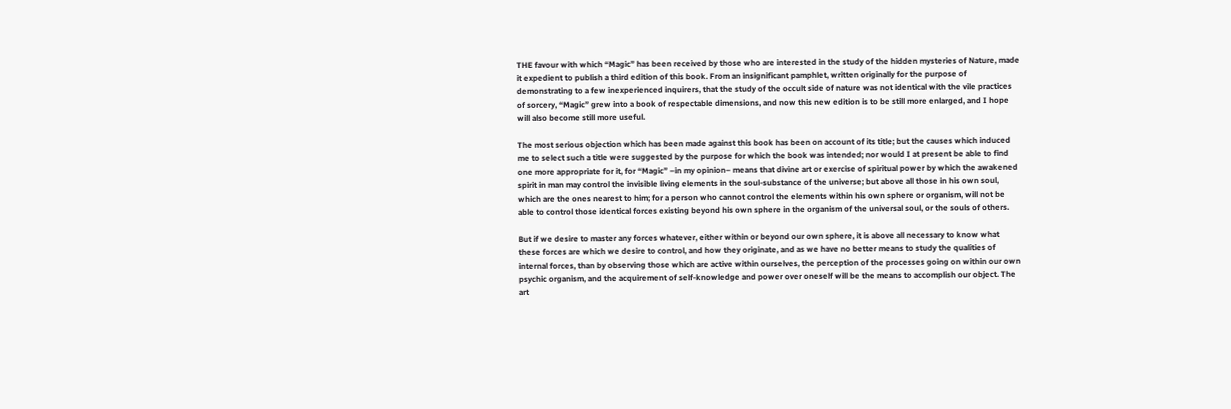THE favour with which “Magic” has been received by those who are interested in the study of the hidden mysteries of Nature, made it expedient to publish a third edition of this book. From an insignificant pamphlet, written originally for the purpose of demonstrating to a few inexperienced inquirers, that the study of the occult side of nature was not identical with the vile practices of sorcery, “Magic” grew into a book of respectable dimensions, and now this new edition is to be still more enlarged, and I hope will also become still more useful.

The most serious objection which has been made against this book has been on account of its title; but the causes which induced me to select such a title were suggested by the purpose for which the book was intended; nor would I at present be able to find one more appropriate for it, for “Magic” –in my opinion– means that divine art or exercise of spiritual power by which the awakened spirit in man may control the invisible living elements in the soul-substance of the universe; but above all those in his own soul, which are the ones nearest to him; for a person who cannot control the elements within his own sphere or organism, will not be able to control those identical forces existing beyond his own sphere in the organism of the universal soul, or the souls of others.

But if we desire to master any forces whatever, either within or beyond our own sphere, it is above all necessary to know what these forces are which we desire to control, and how they originate, and as we have no better means to study the qualities of internal forces, than by observing those which are active within ourselves, the perception of the processes going on within our own psychic organism, and the acquirement of self-knowledge and power over oneself will be the means to accomplish our object. The art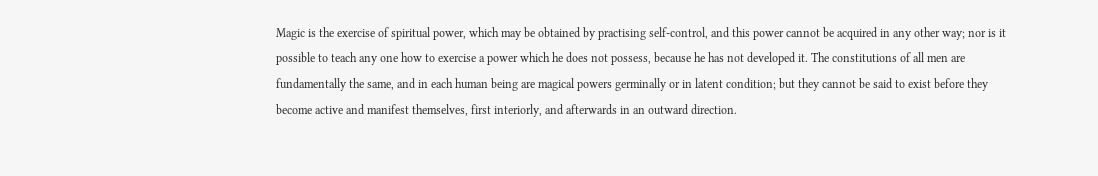Magic is the exercise of spiritual power, which may be obtained by practising self-control, and this power cannot be acquired in any other way; nor is it possible to teach any one how to exercise a power which he does not possess, because he has not developed it. The constitutions of all men are fundamentally the same, and in each human being are magical powers germinally or in latent condition; but they cannot be said to exist before they become active and manifest themselves, first interiorly, and afterwards in an outward direction.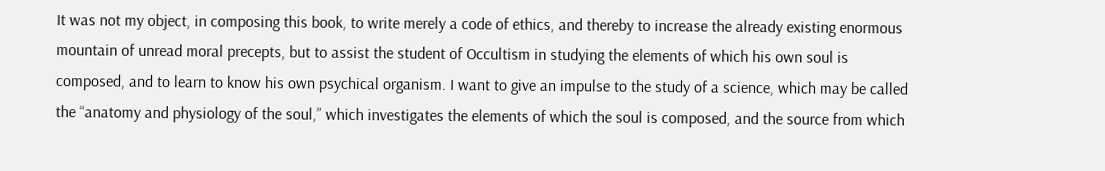It was not my object, in composing this book, to write merely a code of ethics, and thereby to increase the already existing enormous mountain of unread moral precepts, but to assist the student of Occultism in studying the elements of which his own soul is composed, and to learn to know his own psychical organism. I want to give an impulse to the study of a science, which may be called the “anatomy and physiology of the soul,” which investigates the elements of which the soul is composed, and the source from which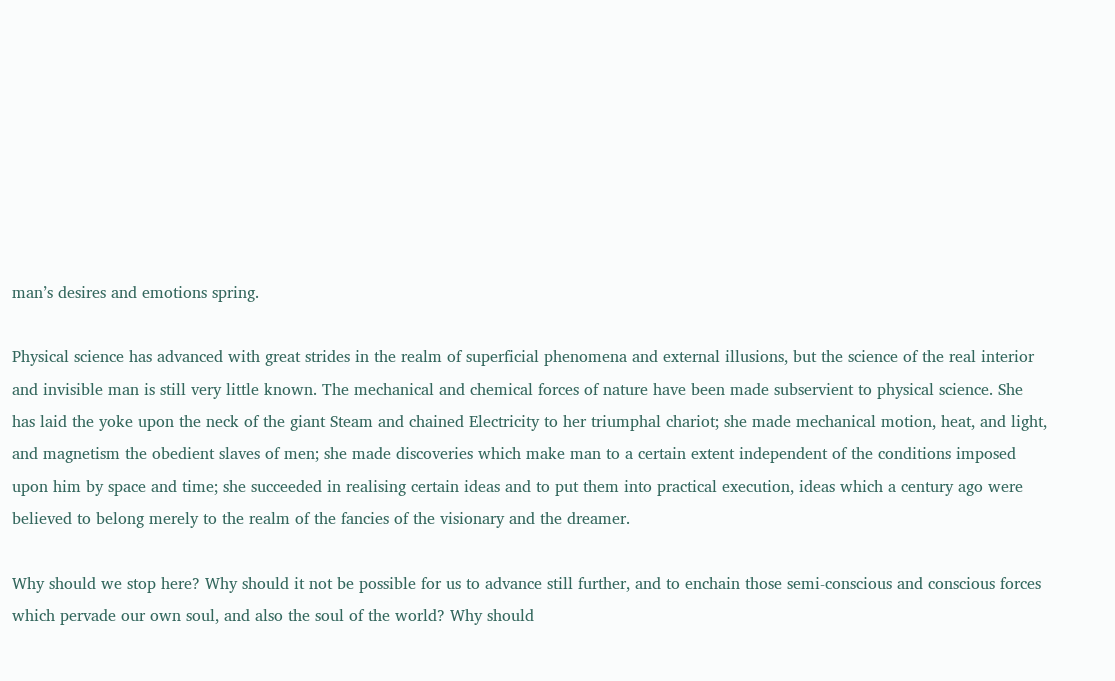man’s desires and emotions spring.

Physical science has advanced with great strides in the realm of superficial phenomena and external illusions, but the science of the real interior and invisible man is still very little known. The mechanical and chemical forces of nature have been made subservient to physical science. She has laid the yoke upon the neck of the giant Steam and chained Electricity to her triumphal chariot; she made mechanical motion, heat, and light, and magnetism the obedient slaves of men; she made discoveries which make man to a certain extent independent of the conditions imposed upon him by space and time; she succeeded in realising certain ideas and to put them into practical execution, ideas which a century ago were believed to belong merely to the realm of the fancies of the visionary and the dreamer.

Why should we stop here? Why should it not be possible for us to advance still further, and to enchain those semi-conscious and conscious forces which pervade our own soul, and also the soul of the world? Why should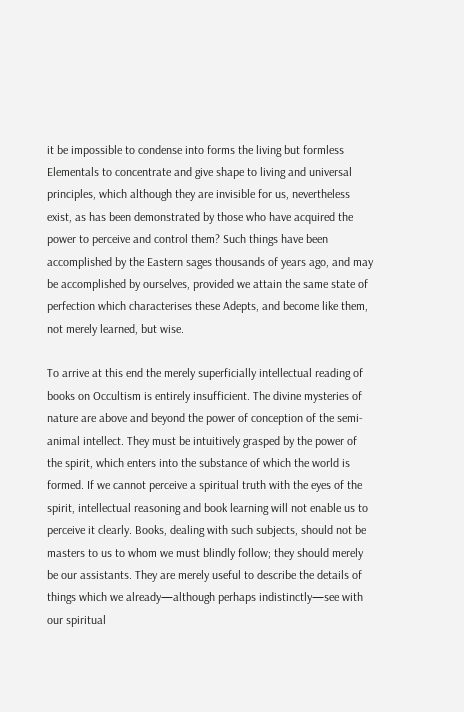it be impossible to condense into forms the living but formless Elementals to concentrate and give shape to living and universal principles, which although they are invisible for us, nevertheless exist, as has been demonstrated by those who have acquired the power to perceive and control them? Such things have been accomplished by the Eastern sages thousands of years ago, and may be accomplished by ourselves, provided we attain the same state of perfection which characterises these Adepts, and become like them, not merely learned, but wise.

To arrive at this end the merely superficially intellectual reading of books on Occultism is entirely insufficient. The divine mysteries of nature are above and beyond the power of conception of the semi-animal intellect. They must be intuitively grasped by the power of the spirit, which enters into the substance of which the world is formed. If we cannot perceive a spiritual truth with the eyes of the spirit, intellectual reasoning and book learning will not enable us to perceive it clearly. Books, dealing with such subjects, should not be masters to us to whom we must blindly follow; they should merely be our assistants. They are merely useful to describe the details of things which we already—although perhaps indistinctly—see with our spiritual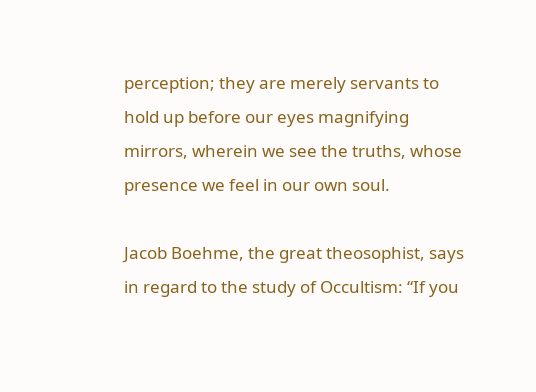perception; they are merely servants to hold up before our eyes magnifying mirrors, wherein we see the truths, whose presence we feel in our own soul.

Jacob Boehme, the great theosophist, says in regard to the study of Occultism: “If you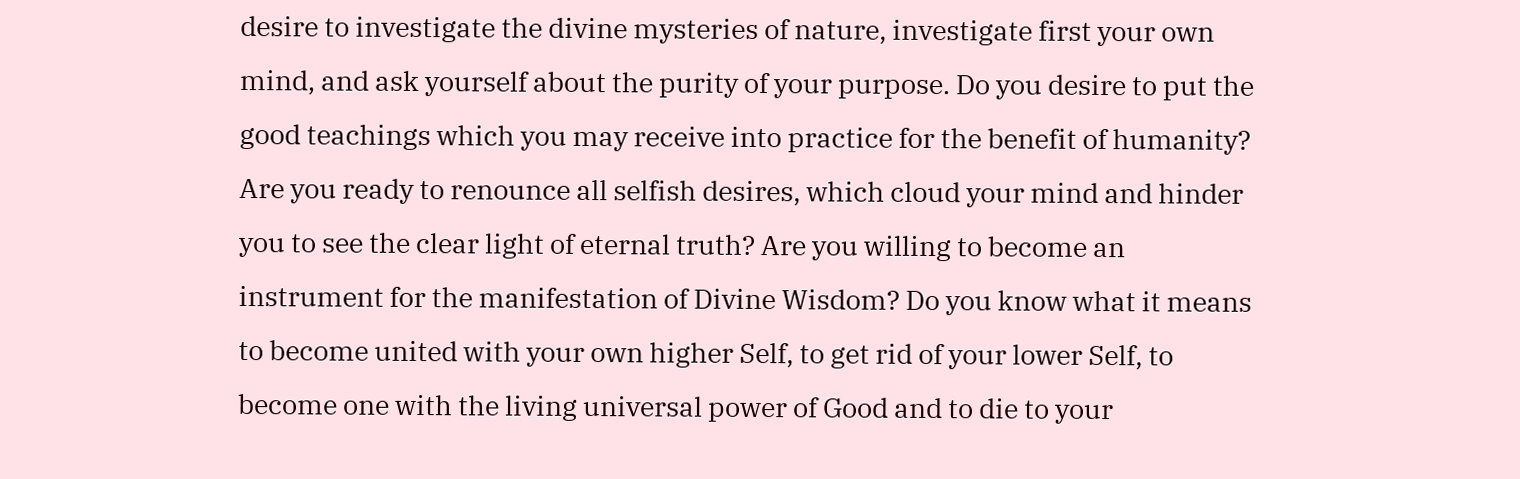desire to investigate the divine mysteries of nature, investigate first your own mind, and ask yourself about the purity of your purpose. Do you desire to put the good teachings which you may receive into practice for the benefit of humanity? Are you ready to renounce all selfish desires, which cloud your mind and hinder you to see the clear light of eternal truth? Are you willing to become an instrument for the manifestation of Divine Wisdom? Do you know what it means to become united with your own higher Self, to get rid of your lower Self, to become one with the living universal power of Good and to die to your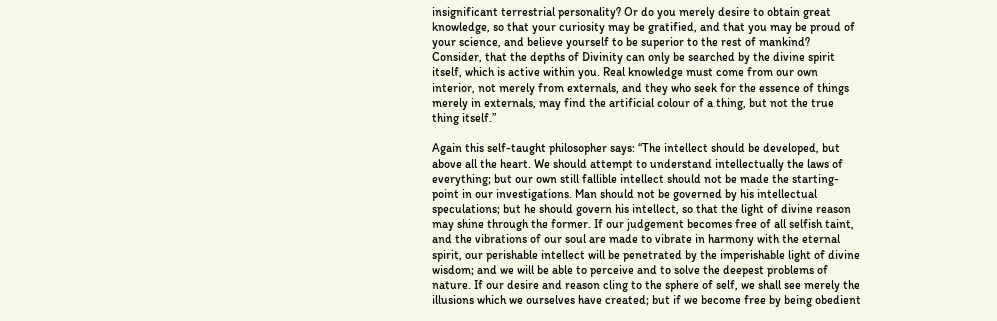insignificant terrestrial personality? Or do you merely desire to obtain great knowledge, so that your curiosity may be gratified, and that you may be proud of your science, and believe yourself to be superior to the rest of mankind? Consider, that the depths of Divinity can only be searched by the divine spirit itself, which is active within you. Real knowledge must come from our own interior, not merely from externals, and they who seek for the essence of things merely in externals, may find the artificial colour of a thing, but not the true thing itself.”

Again this self-taught philosopher says: “The intellect should be developed, but above all the heart. We should attempt to understand intellectually the laws of everything; but our own still fallible intellect should not be made the starting-point in our investigations. Man should not be governed by his intellectual speculations; but he should govern his intellect, so that the light of divine reason may shine through the former. If our judgement becomes free of all selfish taint, and the vibrations of our soul are made to vibrate in harmony with the eternal spirit, our perishable intellect will be penetrated by the imperishable light of divine wisdom; and we will be able to perceive and to solve the deepest problems of nature. If our desire and reason cling to the sphere of self, we shall see merely the illusions which we ourselves have created; but if we become free by being obedient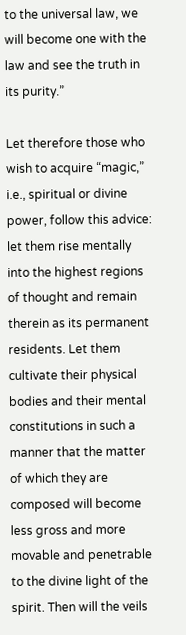to the universal law, we will become one with the law and see the truth in its purity.”

Let therefore those who wish to acquire “magic,” i.e., spiritual or divine power, follow this advice: let them rise mentally into the highest regions of thought and remain therein as its permanent residents. Let them cultivate their physical bodies and their mental constitutions in such a manner that the matter of which they are composed will become less gross and more movable and penetrable to the divine light of the spirit. Then will the veils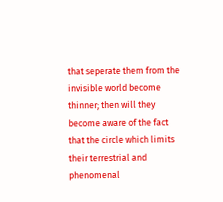that seperate them from the invisible world become thinner; then will they become aware of the fact that the circle which limits their terrestrial and phenomenal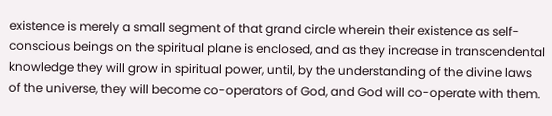existence is merely a small segment of that grand circle wherein their existence as self-conscious beings on the spiritual plane is enclosed, and as they increase in transcendental knowledge they will grow in spiritual power, until, by the understanding of the divine laws of the universe, they will become co-operators of God, and God will co-operate with them.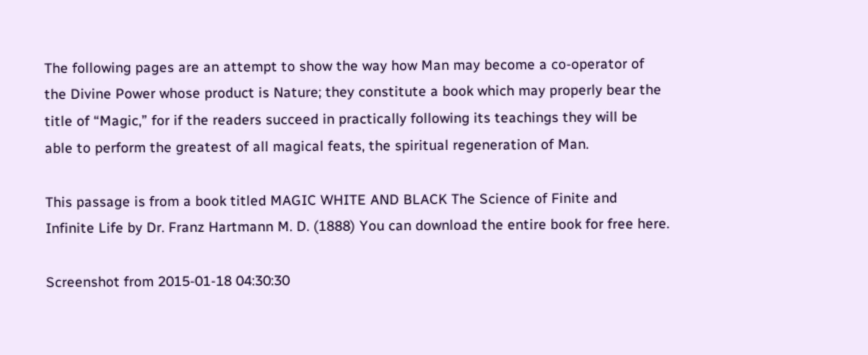The following pages are an attempt to show the way how Man may become a co-operator of the Divine Power whose product is Nature; they constitute a book which may properly bear the title of “Magic,” for if the readers succeed in practically following its teachings they will be able to perform the greatest of all magical feats, the spiritual regeneration of Man.

This passage is from a book titled MAGIC WHITE AND BLACK The Science of Finite and Infinite Life by Dr. Franz Hartmann M. D. (1888) You can download the entire book for free here.

Screenshot from 2015-01-18 04:30:30